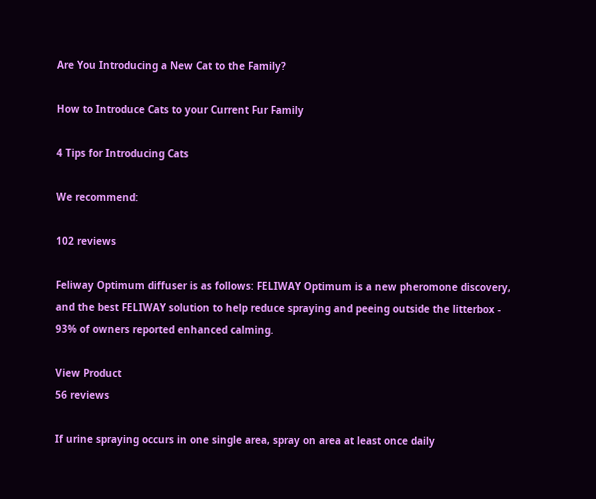Are You Introducing a New Cat to the Family?

How to Introduce Cats to your Current Fur Family

4 Tips for Introducing Cats

We recommend:

102 reviews

Feliway Optimum diffuser is as follows: FELIWAY Optimum is a new pheromone discovery, and the best FELIWAY solution to help reduce spraying and peeing outside the litterbox - 93% of owners reported enhanced calming.

View Product
56 reviews

If urine spraying occurs in one single area, spray on area at least once daily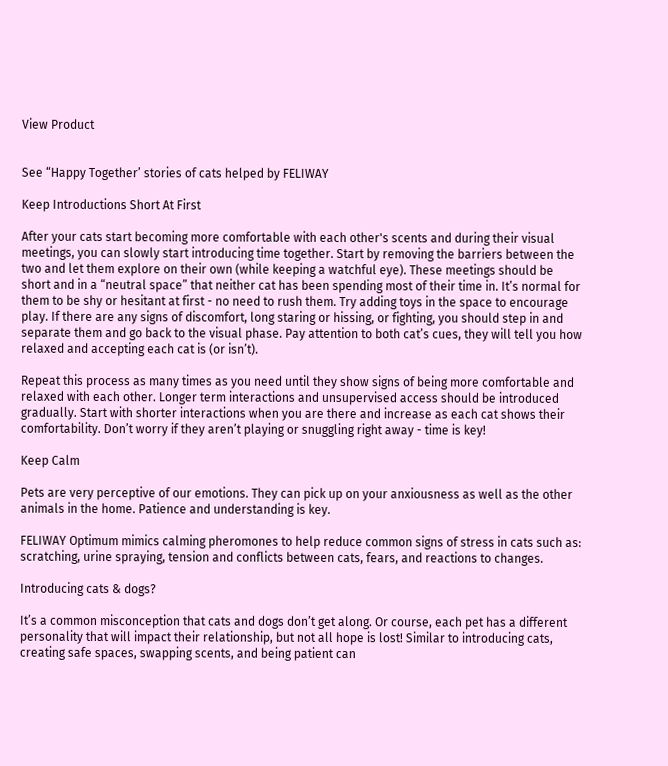View Product


See “Happy Together’ stories of cats helped by FELIWAY

Keep Introductions Short At First

After your cats start becoming more comfortable with each other's scents and during their visual meetings, you can slowly start introducing time together. Start by removing the barriers between the two and let them explore on their own (while keeping a watchful eye). These meetings should be short and in a “neutral space” that neither cat has been spending most of their time in. It’s normal for them to be shy or hesitant at first - no need to rush them. Try adding toys in the space to encourage play. If there are any signs of discomfort, long staring or hissing, or fighting, you should step in and separate them and go back to the visual phase. Pay attention to both cat’s cues, they will tell you how relaxed and accepting each cat is (or isn’t).

Repeat this process as many times as you need until they show signs of being more comfortable and relaxed with each other. Longer term interactions and unsupervised access should be introduced gradually. Start with shorter interactions when you are there and increase as each cat shows their comfortability. Don’t worry if they aren’t playing or snuggling right away - time is key!

Keep Calm

Pets are very perceptive of our emotions. They can pick up on your anxiousness as well as the other animals in the home. Patience and understanding is key.

FELIWAY Optimum mimics calming pheromones to help reduce common signs of stress in cats such as: scratching, urine spraying, tension and conflicts between cats, fears, and reactions to changes.

Introducing cats & dogs?

It’s a common misconception that cats and dogs don’t get along. Or course, each pet has a different personality that will impact their relationship, but not all hope is lost! Similar to introducing cats, creating safe spaces, swapping scents, and being patient can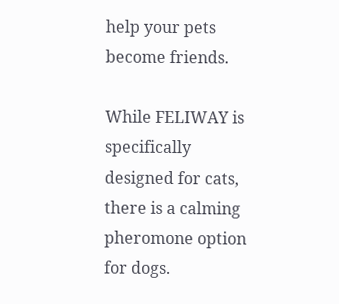help your pets become friends.

While FELIWAY is specifically designed for cats, there is a calming pheromone option for dogs.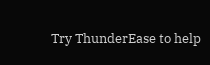Try ThunderEase to help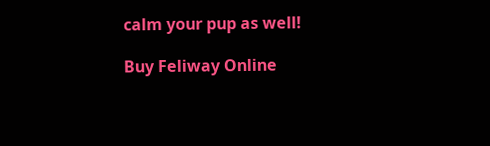calm your pup as well!

Buy Feliway Online